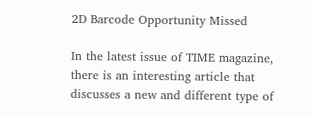2D Barcode Opportunity Missed

In the latest issue of TIME magazine, there is an interesting article that discusses a new and different type of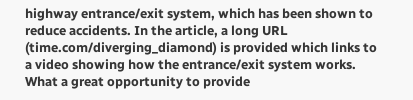highway entrance/exit system, which has been shown to reduce accidents. In the article, a long URL (time.com/diverging_diamond) is provided which links to a video showing how the entrance/exit system works. What a great opportunity to provide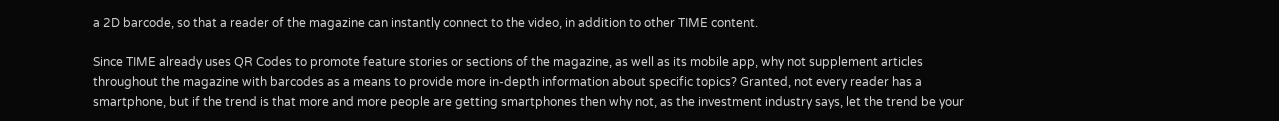a 2D barcode, so that a reader of the magazine can instantly connect to the video, in addition to other TIME content.

Since TIME already uses QR Codes to promote feature stories or sections of the magazine, as well as its mobile app, why not supplement articles throughout the magazine with barcodes as a means to provide more in-depth information about specific topics? Granted, not every reader has a smartphone, but if the trend is that more and more people are getting smartphones then why not, as the investment industry says, let the trend be your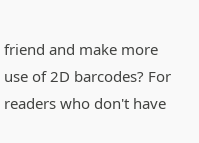friend and make more use of 2D barcodes? For readers who don't have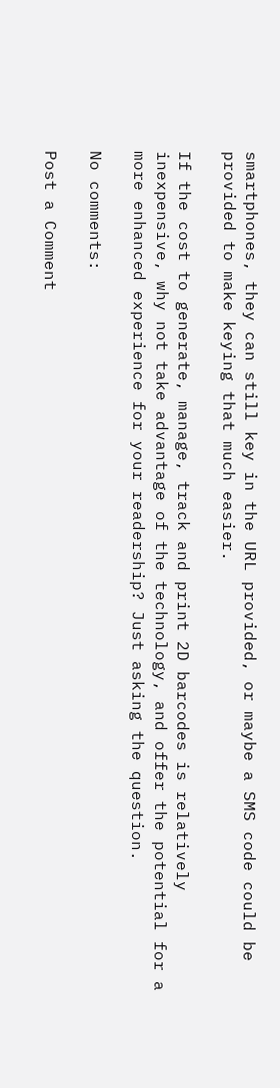smartphones, they can still key in the URL provided, or maybe a SMS code could be provided to make keying that much easier.

If the cost to generate, manage, track and print 2D barcodes is relatively inexpensive, why not take advantage of the technology, and offer the potential for a more enhanced experience for your readership? Just asking the question.

No comments:

Post a Comment